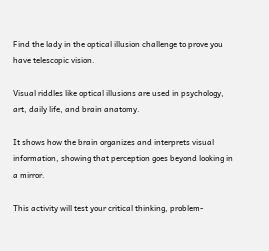Find the lady in the optical illusion challenge to prove you have telescopic vision.

Visual riddles like optical illusions are used in psychology, art, daily life, and brain anatomy.

It shows how the brain organizes and interprets visual information, showing that perception goes beyond looking in a mirror.

This activity will test your critical thinking, problem-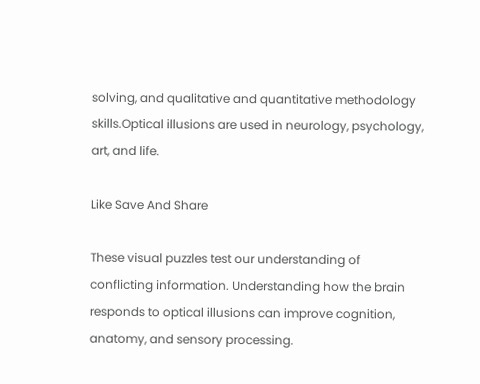solving, and qualitative and quantitative methodology skills.Optical illusions are used in neurology, psychology, art, and life.

Like Save And Share

These visual puzzles test our understanding of conflicting information. Understanding how the brain responds to optical illusions can improve cognition, anatomy, and sensory processing.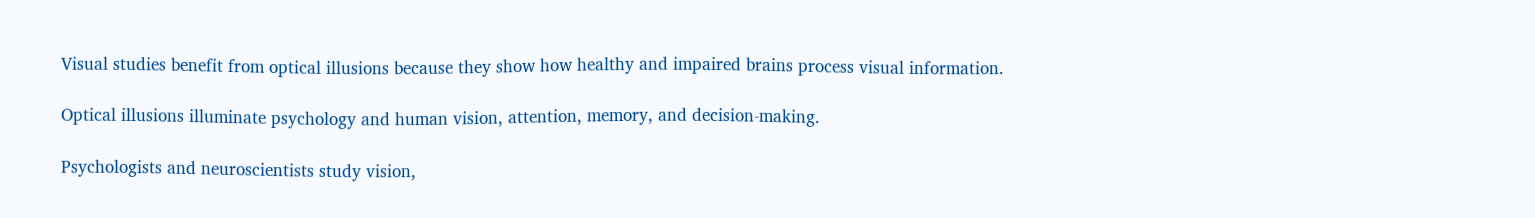Visual studies benefit from optical illusions because they show how healthy and impaired brains process visual information.

Optical illusions illuminate psychology and human vision, attention, memory, and decision-making.

Psychologists and neuroscientists study vision,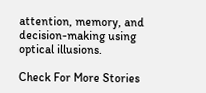attention, memory, and decision-making using optical illusions.

Check For More Stories